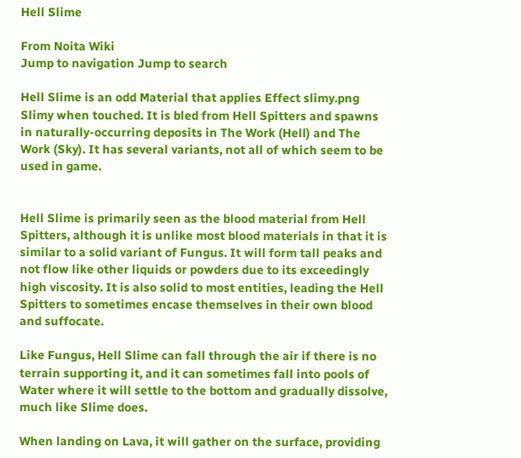Hell Slime

From Noita Wiki
Jump to navigation Jump to search

Hell Slime is an odd Material that applies Effect slimy.png Slimy when touched. It is bled from Hell Spitters and spawns in naturally-occurring deposits in The Work (Hell) and The Work (Sky). It has several variants, not all of which seem to be used in game.


Hell Slime is primarily seen as the blood material from Hell Spitters, although it is unlike most blood materials in that it is similar to a solid variant of Fungus. It will form tall peaks and not flow like other liquids or powders due to its exceedingly high viscosity. It is also solid to most entities, leading the Hell Spitters to sometimes encase themselves in their own blood and suffocate.

Like Fungus, Hell Slime can fall through the air if there is no terrain supporting it, and it can sometimes fall into pools of Water where it will settle to the bottom and gradually dissolve, much like Slime does.

When landing on Lava, it will gather on the surface, providing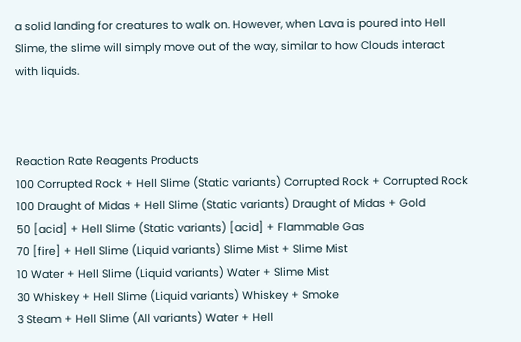a solid landing for creatures to walk on. However, when Lava is poured into Hell Slime, the slime will simply move out of the way, similar to how Clouds interact with liquids.



Reaction Rate Reagents Products
100 Corrupted Rock + Hell Slime (Static variants) Corrupted Rock + Corrupted Rock
100 Draught of Midas + Hell Slime (Static variants) Draught of Midas + Gold
50 [acid] + Hell Slime (Static variants) [acid] + Flammable Gas
70 [fire] + Hell Slime (Liquid variants) Slime Mist + Slime Mist
10 Water + Hell Slime (Liquid variants) Water + Slime Mist
30 Whiskey + Hell Slime (Liquid variants) Whiskey + Smoke
3 Steam + Hell Slime (All variants) Water + Hell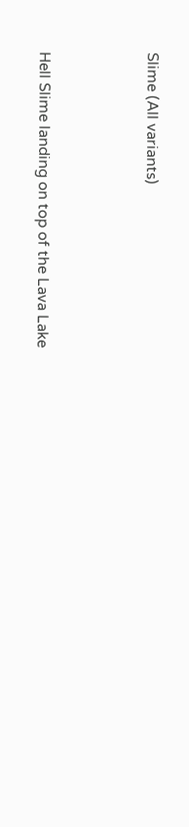Slime (All variants)



Hell Slime landing on top of the Lava Lake